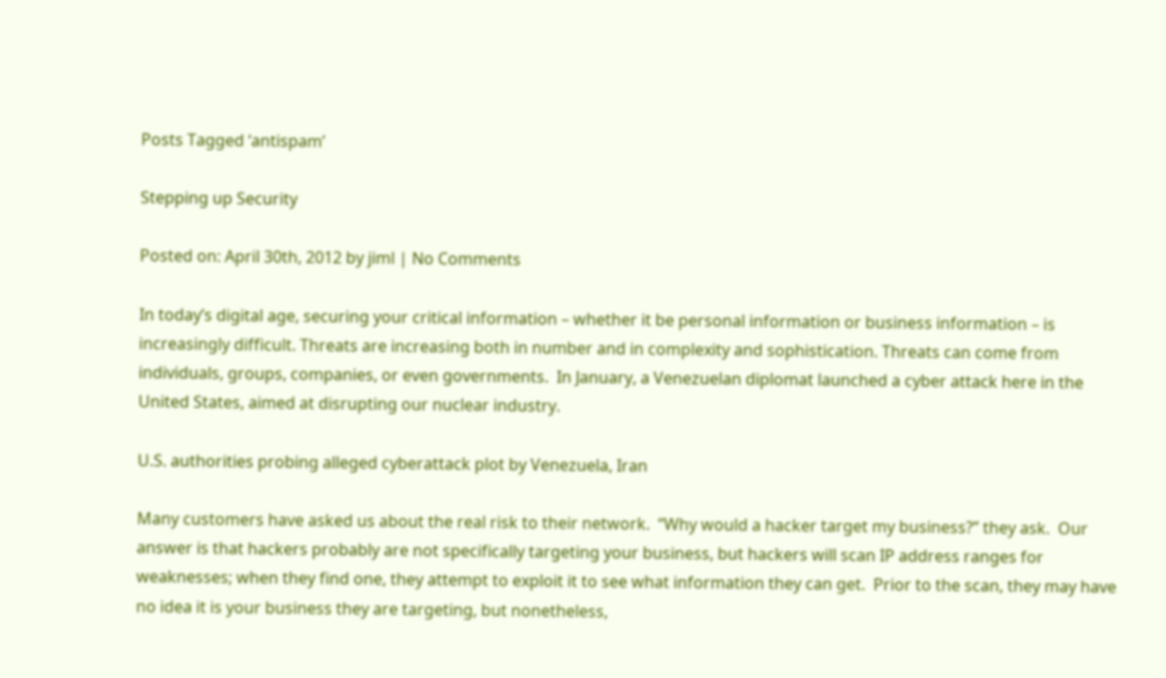Posts Tagged ‘antispam’

Stepping up Security

Posted on: April 30th, 2012 by jiml | No Comments

In today’s digital age, securing your critical information – whether it be personal information or business information – is increasingly difficult. Threats are increasing both in number and in complexity and sophistication. Threats can come from individuals, groups, companies, or even governments.  In January, a Venezuelan diplomat launched a cyber attack here in the United States, aimed at disrupting our nuclear industry.

U.S. authorities probing alleged cyberattack plot by Venezuela, Iran

Many customers have asked us about the real risk to their network.  “Why would a hacker target my business?” they ask.  Our answer is that hackers probably are not specifically targeting your business, but hackers will scan IP address ranges for weaknesses; when they find one, they attempt to exploit it to see what information they can get.  Prior to the scan, they may have no idea it is your business they are targeting, but nonetheless,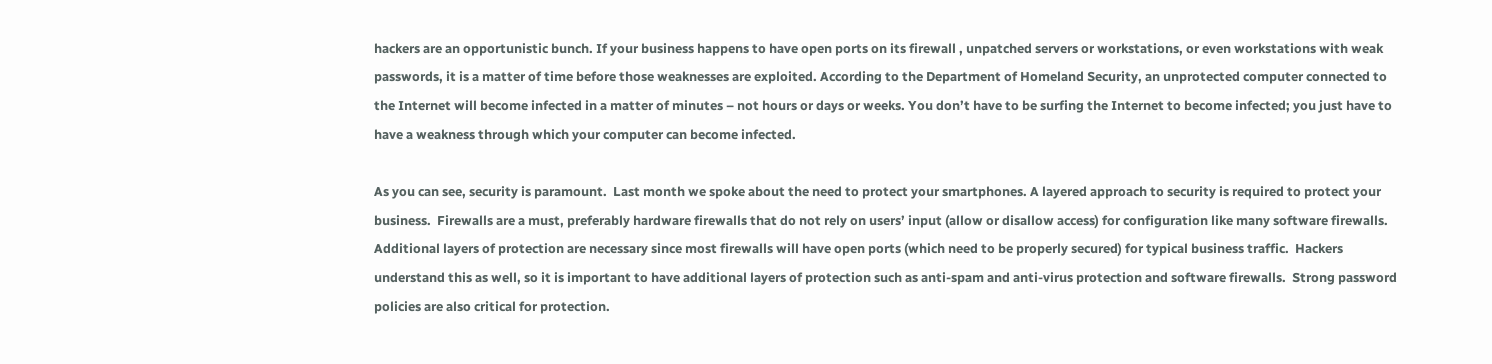hackers are an opportunistic bunch. If your business happens to have open ports on its firewall , unpatched servers or workstations, or even workstations with weak passwords, it is a matter of time before those weaknesses are exploited. According to the Department of Homeland Security, an unprotected computer connected to the Internet will become infected in a matter of minutes – not hours or days or weeks. You don’t have to be surfing the Internet to become infected; you just have to have a weakness through which your computer can become infected.

As you can see, security is paramount.  Last month we spoke about the need to protect your smartphones. A layered approach to security is required to protect your business.  Firewalls are a must, preferably hardware firewalls that do not rely on users’ input (allow or disallow access) for configuration like many software firewalls.  Additional layers of protection are necessary since most firewalls will have open ports (which need to be properly secured) for typical business traffic.  Hackers understand this as well, so it is important to have additional layers of protection such as anti-spam and anti-virus protection and software firewalls.  Strong password policies are also critical for protection.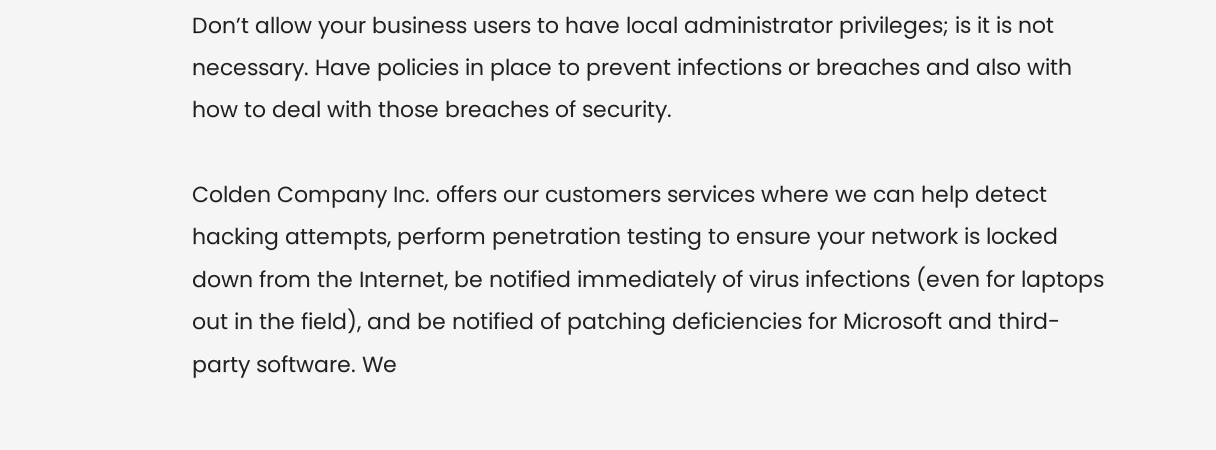Don’t allow your business users to have local administrator privileges; is it is not necessary. Have policies in place to prevent infections or breaches and also with how to deal with those breaches of security.

Colden Company Inc. offers our customers services where we can help detect hacking attempts, perform penetration testing to ensure your network is locked down from the Internet, be notified immediately of virus infections (even for laptops out in the field), and be notified of patching deficiencies for Microsoft and third-party software. We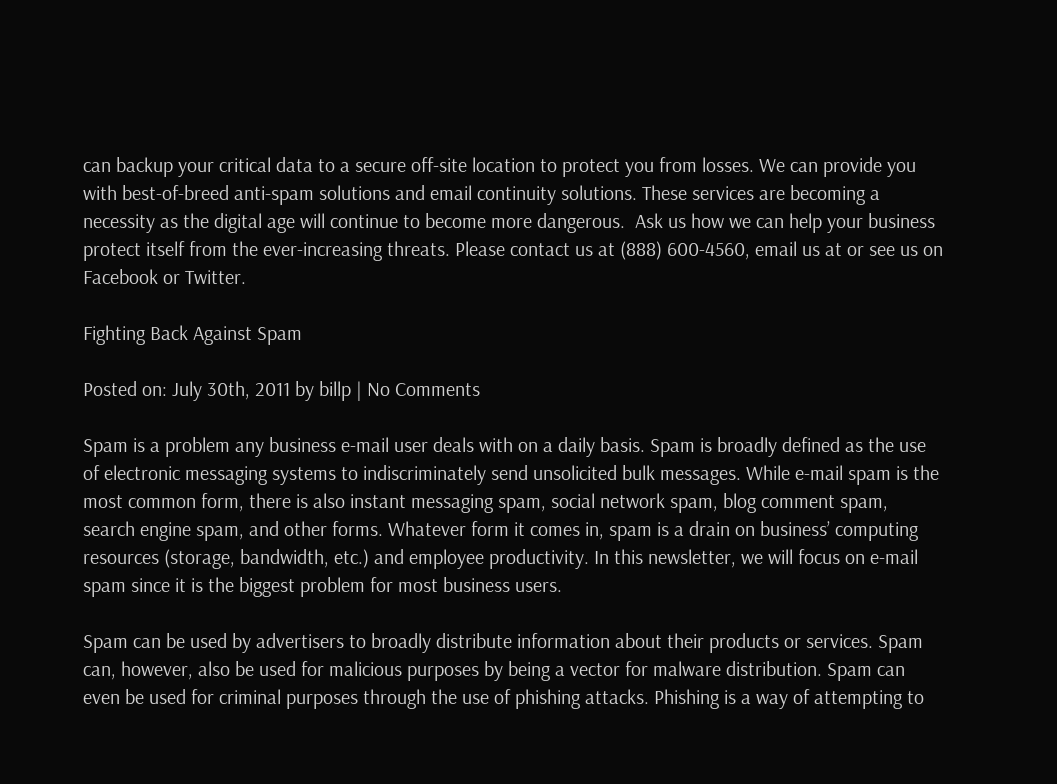can backup your critical data to a secure off-site location to protect you from losses. We can provide you with best-of-breed anti-spam solutions and email continuity solutions. These services are becoming a necessity as the digital age will continue to become more dangerous.  Ask us how we can help your business protect itself from the ever-increasing threats. Please contact us at (888) 600-4560, email us at or see us on Facebook or Twitter.

Fighting Back Against Spam

Posted on: July 30th, 2011 by billp | No Comments

Spam is a problem any business e-mail user deals with on a daily basis. Spam is broadly defined as the use of electronic messaging systems to indiscriminately send unsolicited bulk messages. While e-mail spam is the most common form, there is also instant messaging spam, social network spam, blog comment spam, search engine spam, and other forms. Whatever form it comes in, spam is a drain on business’ computing resources (storage, bandwidth, etc.) and employee productivity. In this newsletter, we will focus on e-mail spam since it is the biggest problem for most business users.

Spam can be used by advertisers to broadly distribute information about their products or services. Spam can, however, also be used for malicious purposes by being a vector for malware distribution. Spam can even be used for criminal purposes through the use of phishing attacks. Phishing is a way of attempting to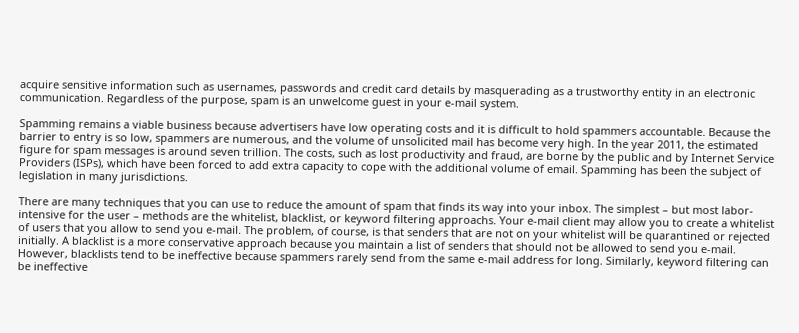acquire sensitive information such as usernames, passwords and credit card details by masquerading as a trustworthy entity in an electronic communication. Regardless of the purpose, spam is an unwelcome guest in your e-mail system.

Spamming remains a viable business because advertisers have low operating costs and it is difficult to hold spammers accountable. Because the barrier to entry is so low, spammers are numerous, and the volume of unsolicited mail has become very high. In the year 2011, the estimated figure for spam messages is around seven trillion. The costs, such as lost productivity and fraud, are borne by the public and by Internet Service Providers (ISPs), which have been forced to add extra capacity to cope with the additional volume of email. Spamming has been the subject of legislation in many jurisdictions.

There are many techniques that you can use to reduce the amount of spam that finds its way into your inbox. The simplest – but most labor-intensive for the user – methods are the whitelist, blacklist, or keyword filtering approachs. Your e-mail client may allow you to create a whitelist of users that you allow to send you e-mail. The problem, of course, is that senders that are not on your whitelist will be quarantined or rejected initially. A blacklist is a more conservative approach because you maintain a list of senders that should not be allowed to send you e-mail. However, blacklists tend to be ineffective because spammers rarely send from the same e-mail address for long. Similarly, keyword filtering can be ineffective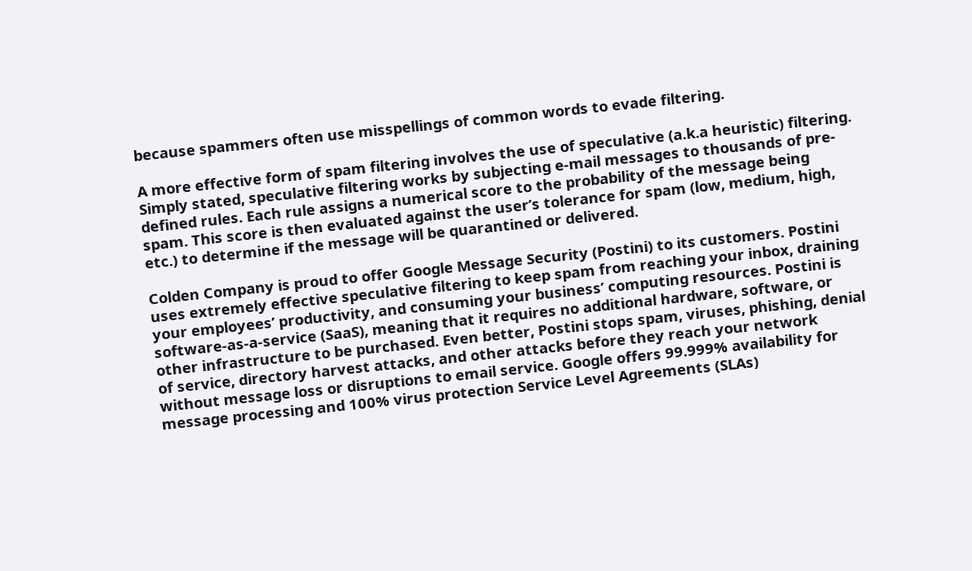because spammers often use misspellings of common words to evade filtering.

A more effective form of spam filtering involves the use of speculative (a.k.a heuristic) filtering. Simply stated, speculative filtering works by subjecting e-mail messages to thousands of pre-defined rules. Each rule assigns a numerical score to the probability of the message being spam. This score is then evaluated against the user’s tolerance for spam (low, medium, high, etc.) to determine if the message will be quarantined or delivered.

Colden Company is proud to offer Google Message Security (Postini) to its customers. Postini uses extremely effective speculative filtering to keep spam from reaching your inbox, draining your employees’ productivity, and consuming your business’ computing resources. Postini is software-as-a-service (SaaS), meaning that it requires no additional hardware, software, or other infrastructure to be purchased. Even better, Postini stops spam, viruses, phishing, denial of service, directory harvest attacks, and other attacks before they reach your network without message loss or disruptions to email service. Google offers 99.999% availability for message processing and 100% virus protection Service Level Agreements (SLAs)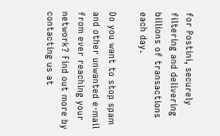for Postini, securely filtering and delivering billions of transactions each day.

Do you want to stop spam and other unwanted e-mail from ever reaching your network? Find out more by contacting us at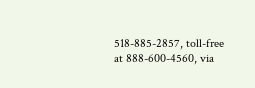518-885-2857, toll-free at 888-600-4560, via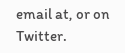email at, or on Twitter.